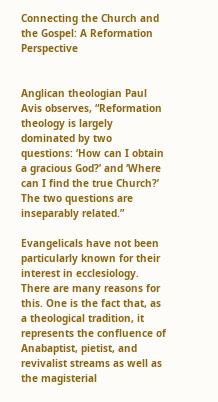Connecting the Church and the Gospel: A Reformation Perspective


Anglican theologian Paul Avis observes, “Reformation theology is largely dominated by two questions: ‘How can I obtain a gracious God?’ and ‘Where can I find the true Church?’ The two questions are inseparably related.”

Evangelicals have not been particularly known for their interest in ecclesiology. There are many reasons for this. One is the fact that, as a theological tradition, it represents the confluence of Anabaptist, pietist, and revivalist streams as well as the magisterial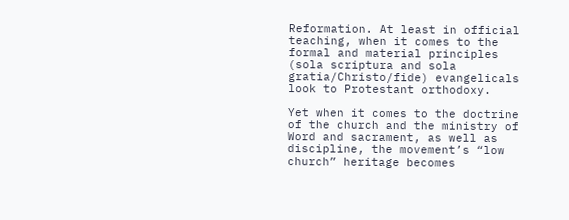Reformation. At least in official teaching, when it comes to the formal and material principles (sola scriptura and sola gratia/Christo/fide) evangelicals look to Protestant orthodoxy.

Yet when it comes to the doctrine of the church and the ministry of Word and sacrament, as well as discipline, the movement’s “low church” heritage becomes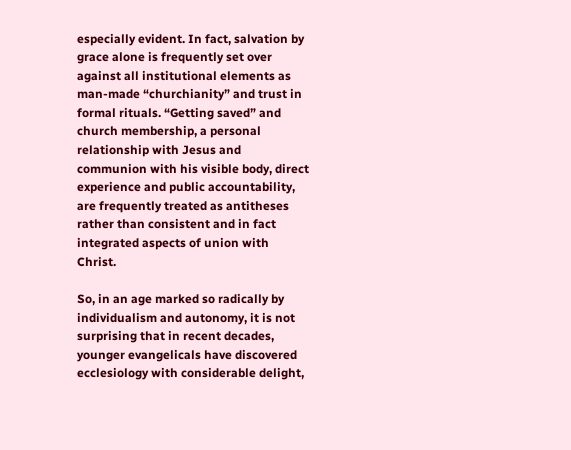especially evident. In fact, salvation by grace alone is frequently set over against all institutional elements as man-made “churchianity” and trust in formal rituals. “Getting saved” and church membership, a personal relationship with Jesus and communion with his visible body, direct experience and public accountability, are frequently treated as antitheses rather than consistent and in fact integrated aspects of union with Christ.

So, in an age marked so radically by individualism and autonomy, it is not surprising that in recent decades, younger evangelicals have discovered ecclesiology with considerable delight,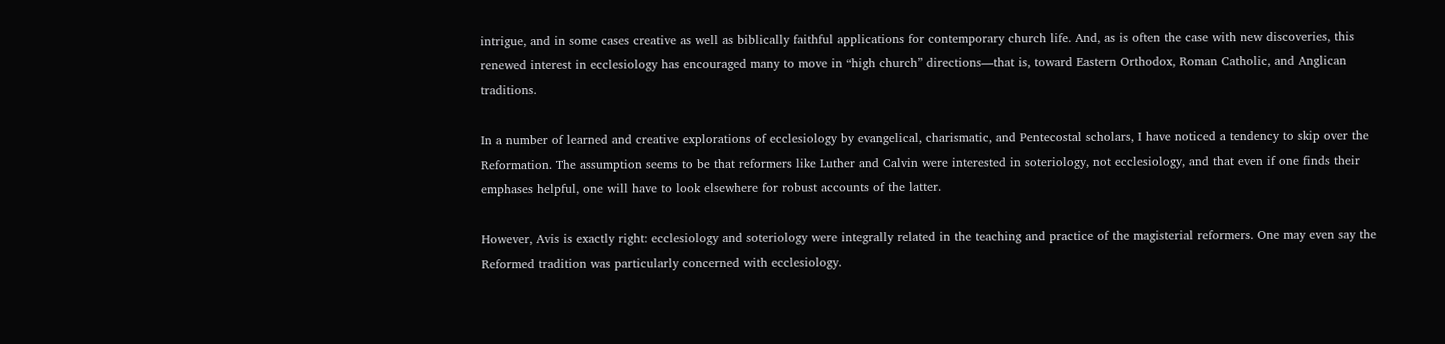intrigue, and in some cases creative as well as biblically faithful applications for contemporary church life. And, as is often the case with new discoveries, this renewed interest in ecclesiology has encouraged many to move in “high church” directions—that is, toward Eastern Orthodox, Roman Catholic, and Anglican traditions.

In a number of learned and creative explorations of ecclesiology by evangelical, charismatic, and Pentecostal scholars, I have noticed a tendency to skip over the Reformation. The assumption seems to be that reformers like Luther and Calvin were interested in soteriology, not ecclesiology, and that even if one finds their emphases helpful, one will have to look elsewhere for robust accounts of the latter.

However, Avis is exactly right: ecclesiology and soteriology were integrally related in the teaching and practice of the magisterial reformers. One may even say the Reformed tradition was particularly concerned with ecclesiology.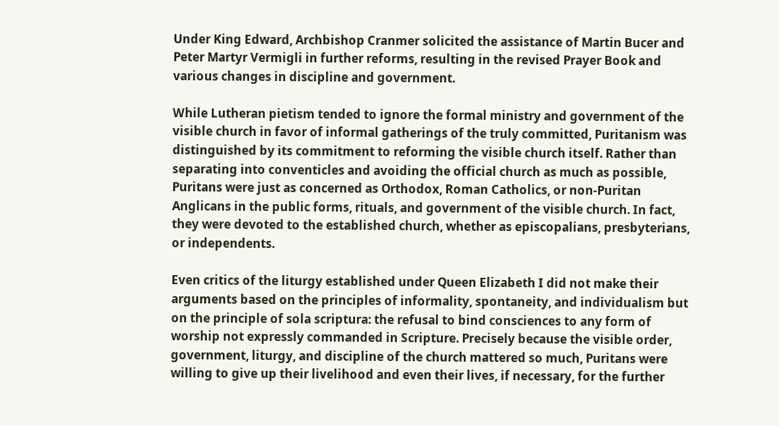Under King Edward, Archbishop Cranmer solicited the assistance of Martin Bucer and Peter Martyr Vermigli in further reforms, resulting in the revised Prayer Book and various changes in discipline and government.

While Lutheran pietism tended to ignore the formal ministry and government of the visible church in favor of informal gatherings of the truly committed, Puritanism was distinguished by its commitment to reforming the visible church itself. Rather than separating into conventicles and avoiding the official church as much as possible, Puritans were just as concerned as Orthodox, Roman Catholics, or non-Puritan Anglicans in the public forms, rituals, and government of the visible church. In fact, they were devoted to the established church, whether as episcopalians, presbyterians, or independents.

Even critics of the liturgy established under Queen Elizabeth I did not make their arguments based on the principles of informality, spontaneity, and individualism but on the principle of sola scriptura: the refusal to bind consciences to any form of worship not expressly commanded in Scripture. Precisely because the visible order, government, liturgy, and discipline of the church mattered so much, Puritans were willing to give up their livelihood and even their lives, if necessary, for the further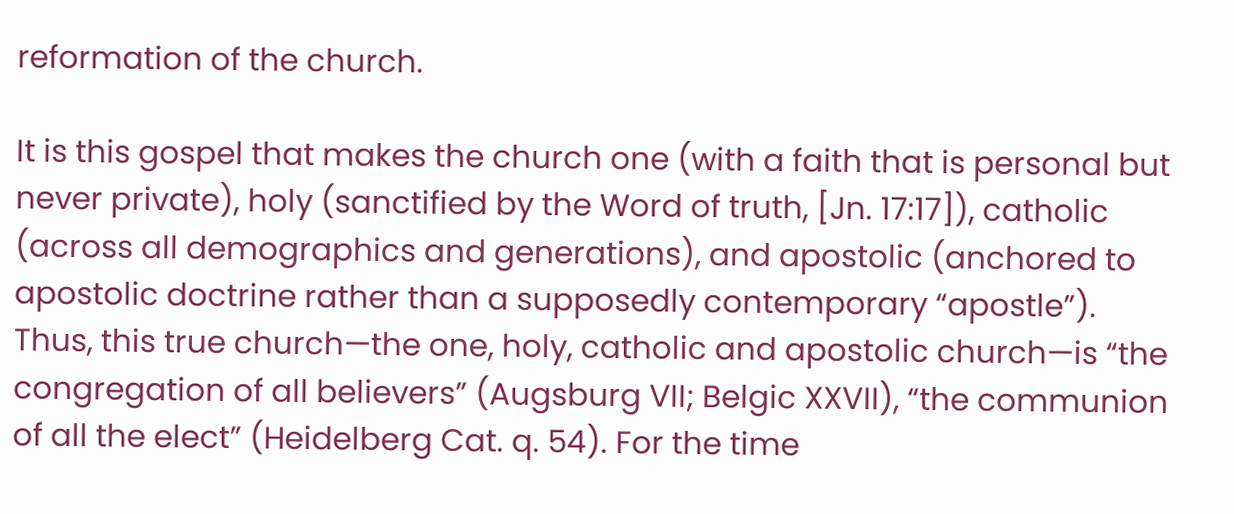reformation of the church.

It is this gospel that makes the church one (with a faith that is personal but never private), holy (sanctified by the Word of truth, [Jn. 17:17]), catholic (across all demographics and generations), and apostolic (anchored to apostolic doctrine rather than a supposedly contemporary “apostle”). Thus, this true church—the one, holy, catholic and apostolic church—is “the congregation of all believers” (Augsburg VII; Belgic XXVII), “the communion of all the elect” (Heidelberg Cat. q. 54). For the time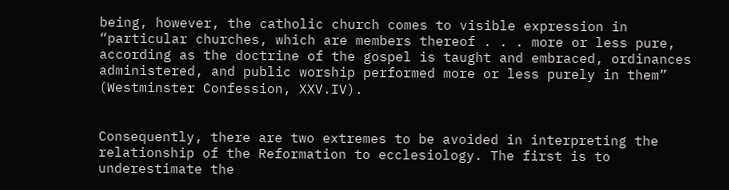being, however, the catholic church comes to visible expression in “particular churches, which are members thereof . . . more or less pure, according as the doctrine of the gospel is taught and embraced, ordinances administered, and public worship performed more or less purely in them” (Westminster Confession, XXV.IV).


Consequently, there are two extremes to be avoided in interpreting the relationship of the Reformation to ecclesiology. The first is to underestimate the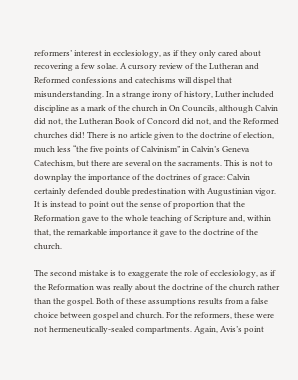reformers’ interest in ecclesiology, as if they only cared about recovering a few solae. A cursory review of the Lutheran and Reformed confessions and catechisms will dispel that misunderstanding. In a strange irony of history, Luther included discipline as a mark of the church in On Councils, although Calvin did not, the Lutheran Book of Concord did not, and the Reformed churches did! There is no article given to the doctrine of election, much less “the five points of Calvinism” in Calvin’s Geneva Catechism, but there are several on the sacraments. This is not to downplay the importance of the doctrines of grace: Calvin certainly defended double predestination with Augustinian vigor. It is instead to point out the sense of proportion that the Reformation gave to the whole teaching of Scripture and, within that, the remarkable importance it gave to the doctrine of the church.

The second mistake is to exaggerate the role of ecclesiology, as if the Reformation was really about the doctrine of the church rather than the gospel. Both of these assumptions results from a false choice between gospel and church. For the reformers, these were not hermeneutically-sealed compartments. Again, Avis’s point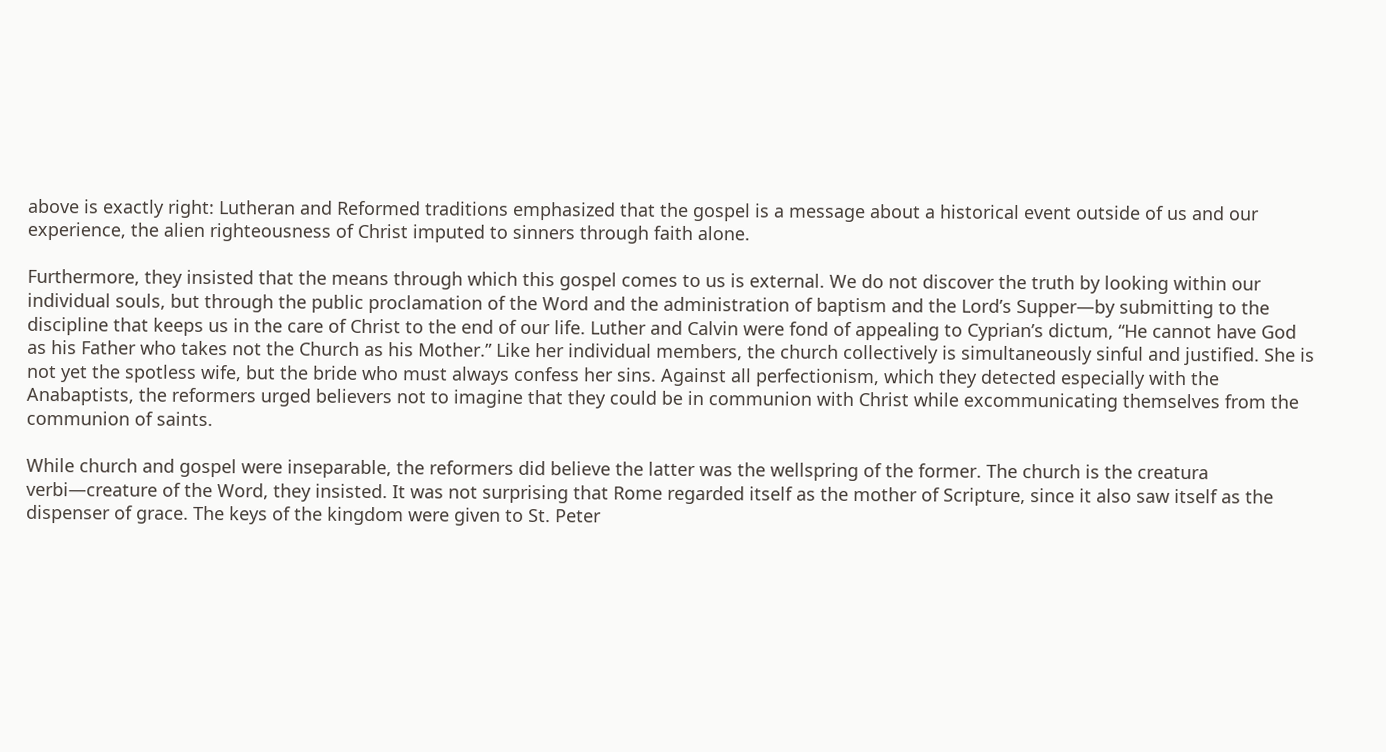above is exactly right: Lutheran and Reformed traditions emphasized that the gospel is a message about a historical event outside of us and our experience, the alien righteousness of Christ imputed to sinners through faith alone.

Furthermore, they insisted that the means through which this gospel comes to us is external. We do not discover the truth by looking within our individual souls, but through the public proclamation of the Word and the administration of baptism and the Lord’s Supper—by submitting to the discipline that keeps us in the care of Christ to the end of our life. Luther and Calvin were fond of appealing to Cyprian’s dictum, “He cannot have God as his Father who takes not the Church as his Mother.” Like her individual members, the church collectively is simultaneously sinful and justified. She is not yet the spotless wife, but the bride who must always confess her sins. Against all perfectionism, which they detected especially with the Anabaptists, the reformers urged believers not to imagine that they could be in communion with Christ while excommunicating themselves from the communion of saints.

While church and gospel were inseparable, the reformers did believe the latter was the wellspring of the former. The church is the creatura verbi—creature of the Word, they insisted. It was not surprising that Rome regarded itself as the mother of Scripture, since it also saw itself as the dispenser of grace. The keys of the kingdom were given to St. Peter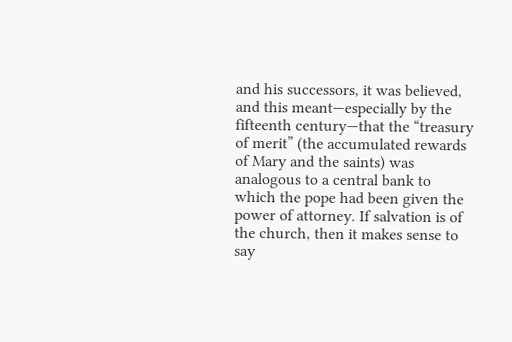and his successors, it was believed, and this meant—especially by the fifteenth century—that the “treasury of merit” (the accumulated rewards of Mary and the saints) was analogous to a central bank to which the pope had been given the power of attorney. If salvation is of the church, then it makes sense to say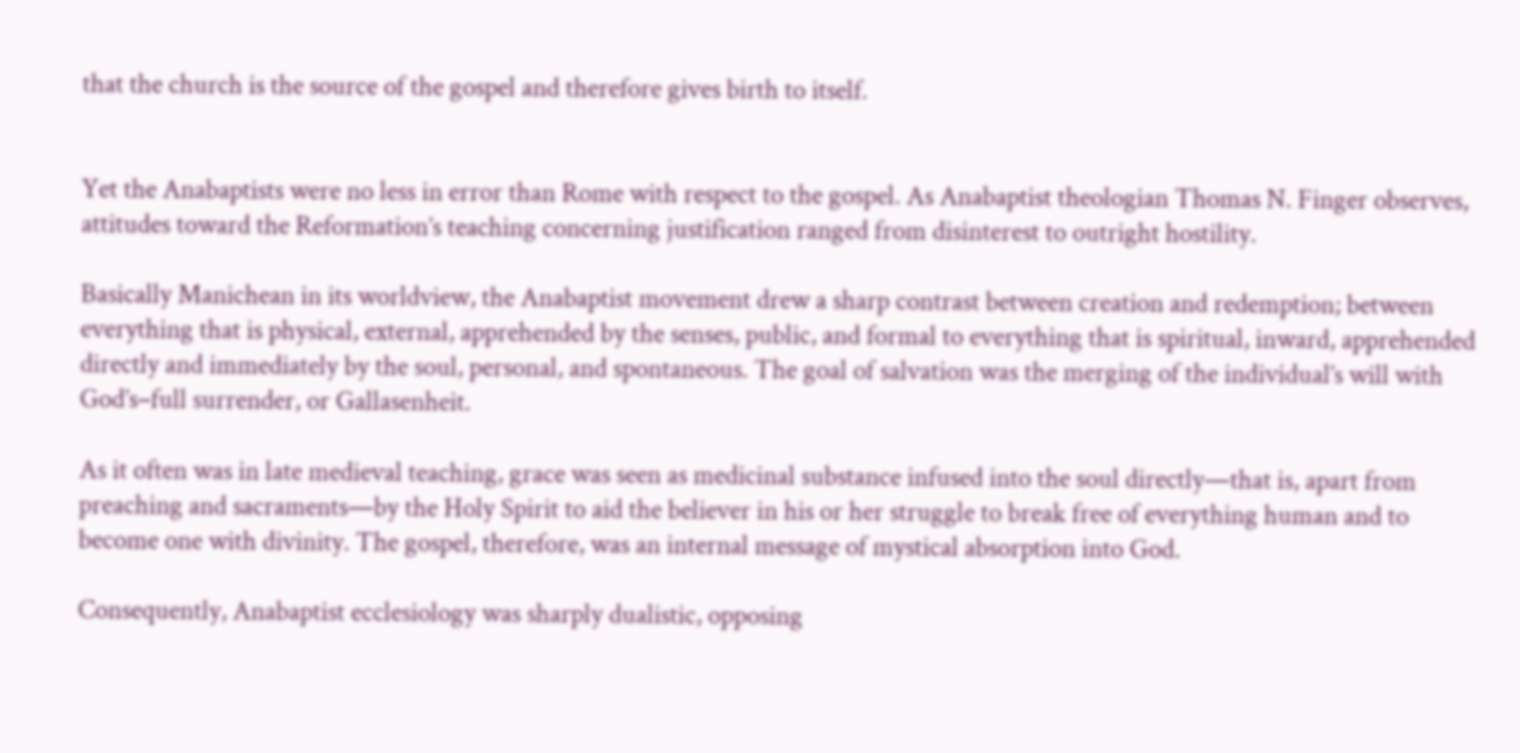that the church is the source of the gospel and therefore gives birth to itself.


Yet the Anabaptists were no less in error than Rome with respect to the gospel. As Anabaptist theologian Thomas N. Finger observes, attitudes toward the Reformation’s teaching concerning justification ranged from disinterest to outright hostility.

Basically Manichean in its worldview, the Anabaptist movement drew a sharp contrast between creation and redemption; between everything that is physical, external, apprehended by the senses, public, and formal to everything that is spiritual, inward, apprehended directly and immediately by the soul, personal, and spontaneous. The goal of salvation was the merging of the individual’s will with God’s–full surrender, or Gallasenheit.

As it often was in late medieval teaching, grace was seen as medicinal substance infused into the soul directly—that is, apart from preaching and sacraments—by the Holy Spirit to aid the believer in his or her struggle to break free of everything human and to become one with divinity. The gospel, therefore, was an internal message of mystical absorption into God.

Consequently, Anabaptist ecclesiology was sharply dualistic, opposing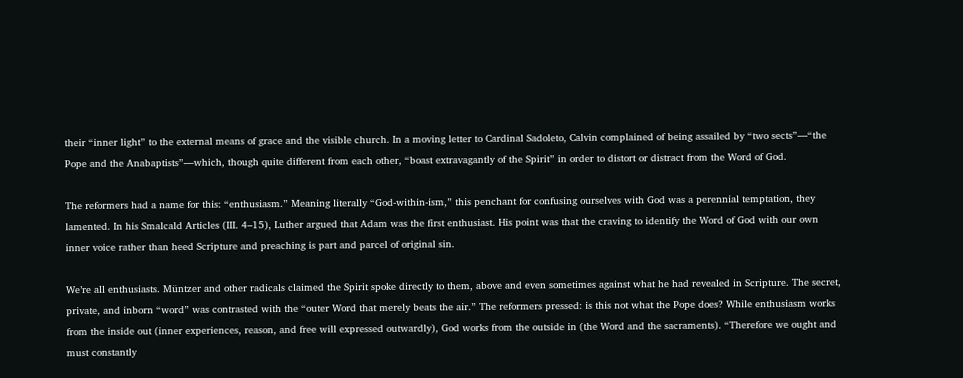their “inner light” to the external means of grace and the visible church. In a moving letter to Cardinal Sadoleto, Calvin complained of being assailed by “two sects”—“the Pope and the Anabaptists”—which, though quite different from each other, “boast extravagantly of the Spirit” in order to distort or distract from the Word of God.

The reformers had a name for this: “enthusiasm.” Meaning literally “God-within-ism,” this penchant for confusing ourselves with God was a perennial temptation, they lamented. In his Smalcald Articles (III. 4–15), Luther argued that Adam was the first enthusiast. His point was that the craving to identify the Word of God with our own inner voice rather than heed Scripture and preaching is part and parcel of original sin.

We’re all enthusiasts. Müntzer and other radicals claimed the Spirit spoke directly to them, above and even sometimes against what he had revealed in Scripture. The secret, private, and inborn “word” was contrasted with the “outer Word that merely beats the air.” The reformers pressed: is this not what the Pope does? While enthusiasm works from the inside out (inner experiences, reason, and free will expressed outwardly), God works from the outside in (the Word and the sacraments). “Therefore we ought and must constantly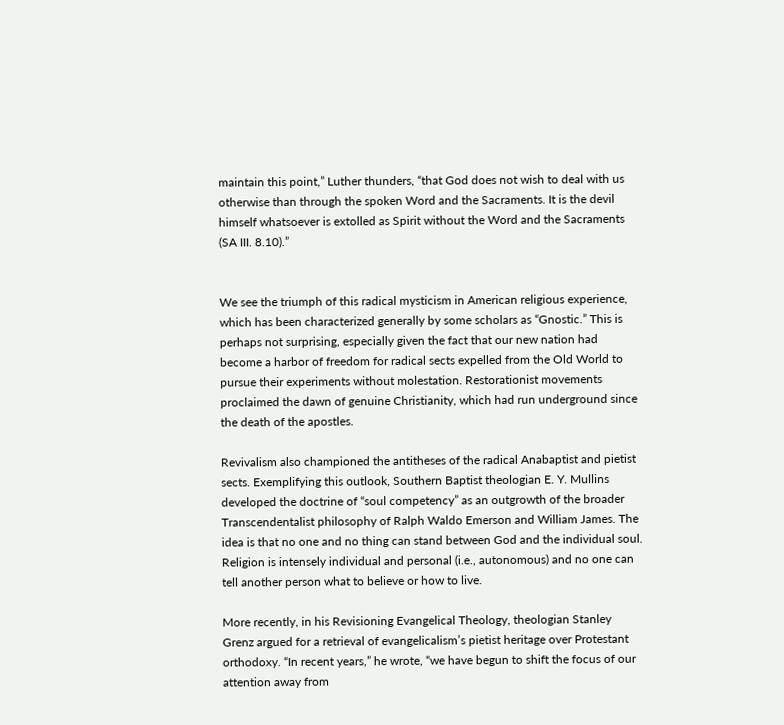maintain this point,” Luther thunders, “that God does not wish to deal with us otherwise than through the spoken Word and the Sacraments. It is the devil himself whatsoever is extolled as Spirit without the Word and the Sacraments (SA III. 8.10).”


We see the triumph of this radical mysticism in American religious experience, which has been characterized generally by some scholars as “Gnostic.” This is perhaps not surprising, especially given the fact that our new nation had become a harbor of freedom for radical sects expelled from the Old World to pursue their experiments without molestation. Restorationist movements proclaimed the dawn of genuine Christianity, which had run underground since the death of the apostles.

Revivalism also championed the antitheses of the radical Anabaptist and pietist sects. Exemplifying this outlook, Southern Baptist theologian E. Y. Mullins developed the doctrine of “soul competency” as an outgrowth of the broader Transcendentalist philosophy of Ralph Waldo Emerson and William James. The idea is that no one and no thing can stand between God and the individual soul. Religion is intensely individual and personal (i.e., autonomous) and no one can tell another person what to believe or how to live.

More recently, in his Revisioning Evangelical Theology, theologian Stanley Grenz argued for a retrieval of evangelicalism’s pietist heritage over Protestant orthodoxy. “In recent years,” he wrote, “we have begun to shift the focus of our attention away from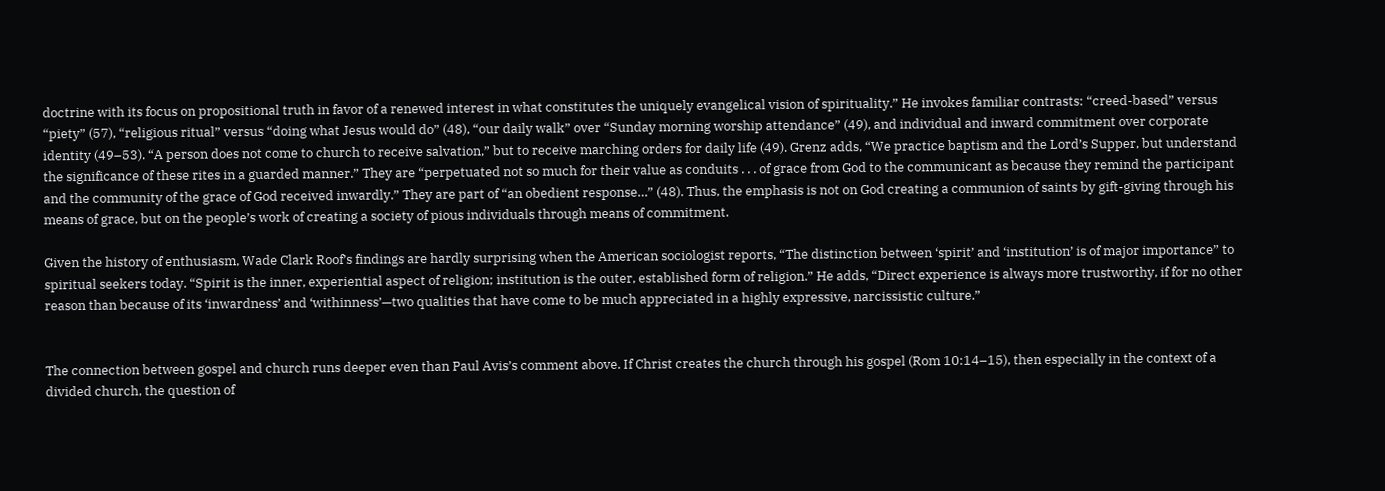doctrine with its focus on propositional truth in favor of a renewed interest in what constitutes the uniquely evangelical vision of spirituality.” He invokes familiar contrasts: “creed-based” versus “piety” (57), “religious ritual” versus “doing what Jesus would do” (48), “our daily walk” over “Sunday morning worship attendance” (49), and individual and inward commitment over corporate identity (49–53). “A person does not come to church to receive salvation,” but to receive marching orders for daily life (49). Grenz adds, “We practice baptism and the Lord’s Supper, but understand the significance of these rites in a guarded manner.” They are “perpetuated not so much for their value as conduits . . . of grace from God to the communicant as because they remind the participant and the community of the grace of God received inwardly.” They are part of “an obedient response…” (48). Thus, the emphasis is not on God creating a communion of saints by gift-giving through his means of grace, but on the people’s work of creating a society of pious individuals through means of commitment.

Given the history of enthusiasm, Wade Clark Roof’s findings are hardly surprising when the American sociologist reports, “The distinction between ‘spirit’ and ‘institution’ is of major importance” to spiritual seekers today. “Spirit is the inner, experiential aspect of religion; institution is the outer, established form of religion.” He adds, “Direct experience is always more trustworthy, if for no other reason than because of its ‘inwardness’ and ‘withinness’—two qualities that have come to be much appreciated in a highly expressive, narcissistic culture.”


The connection between gospel and church runs deeper even than Paul Avis’s comment above. If Christ creates the church through his gospel (Rom 10:14–15), then especially in the context of a divided church, the question of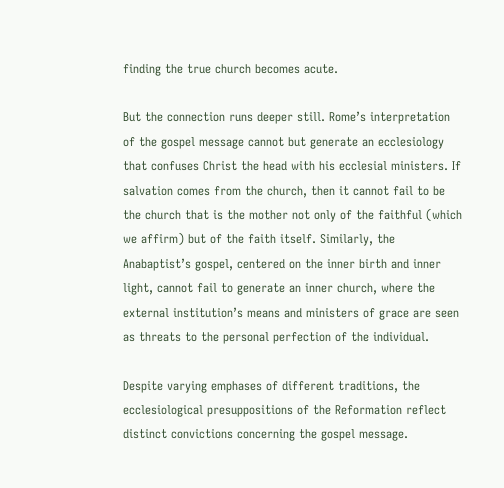finding the true church becomes acute.

But the connection runs deeper still. Rome’s interpretation of the gospel message cannot but generate an ecclesiology that confuses Christ the head with his ecclesial ministers. If salvation comes from the church, then it cannot fail to be the church that is the mother not only of the faithful (which we affirm) but of the faith itself. Similarly, the Anabaptist’s gospel, centered on the inner birth and inner light, cannot fail to generate an inner church, where the external institution’s means and ministers of grace are seen as threats to the personal perfection of the individual.

Despite varying emphases of different traditions, the ecclesiological presuppositions of the Reformation reflect distinct convictions concerning the gospel message.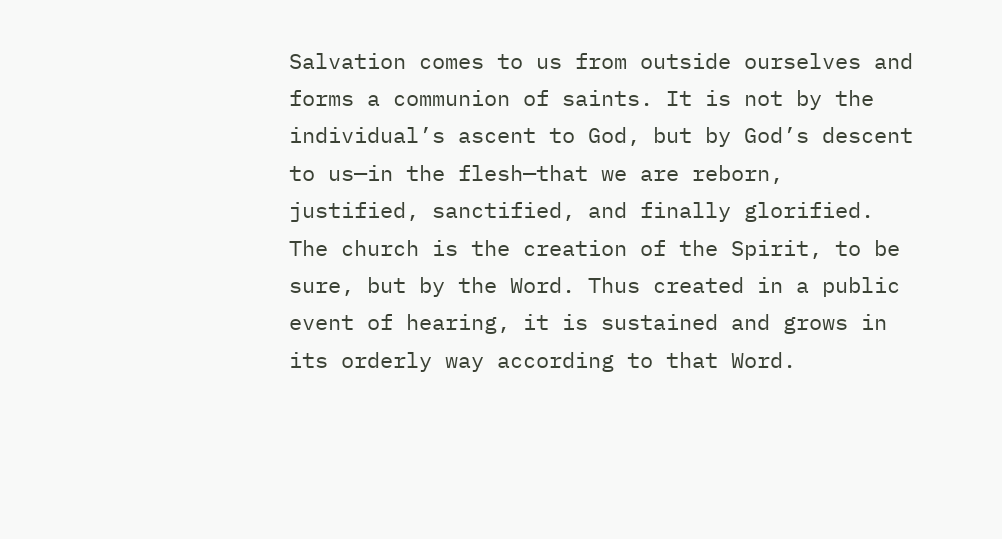Salvation comes to us from outside ourselves and forms a communion of saints. It is not by the individual’s ascent to God, but by God’s descent to us—in the flesh—that we are reborn, justified, sanctified, and finally glorified. The church is the creation of the Spirit, to be sure, but by the Word. Thus created in a public event of hearing, it is sustained and grows in its orderly way according to that Word.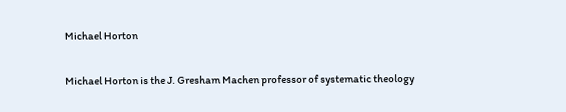Michael Horton

Michael Horton is the J. Gresham Machen professor of systematic theology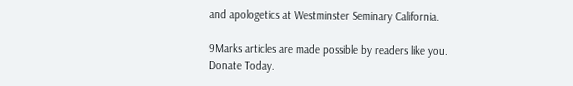and apologetics at Westminster Seminary California.

9Marks articles are made possible by readers like you. Donate Today.